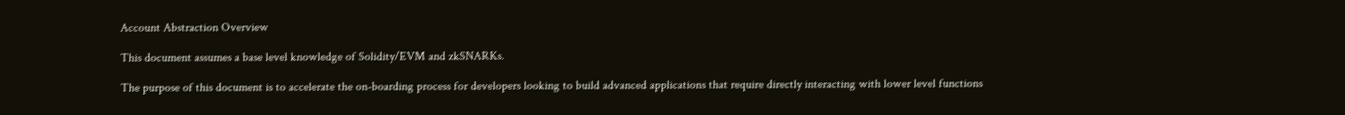Account Abstraction Overview

This document assumes a base level knowledge of Solidity/EVM and zkSNARKs.

The purpose of this document is to accelerate the on-boarding process for developers looking to build advanced applications that require directly interacting with lower level functions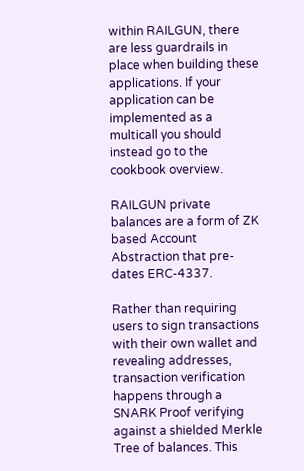within RAILGUN, there are less guardrails in place when building these applications. If your application can be implemented as a multicall you should instead go to the cookbook overview.

RAILGUN private balances are a form of ZK based Account Abstraction that pre-dates ERC-4337.

Rather than requiring users to sign transactions with their own wallet and revealing addresses, transaction verification happens through a SNARK Proof verifying against a shielded Merkle Tree of balances. This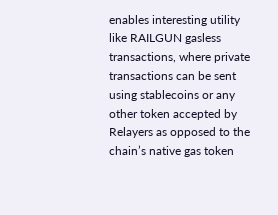enables interesting utility like RAILGUN gasless transactions, where private transactions can be sent using stablecoins or any other token accepted by Relayers as opposed to the chain’s native gas token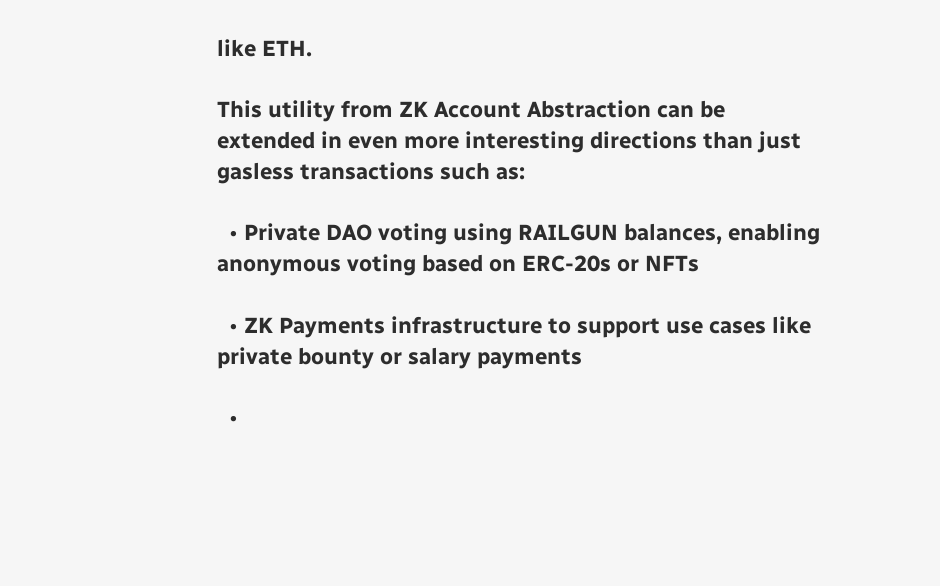like ETH.

This utility from ZK Account Abstraction can be extended in even more interesting directions than just gasless transactions such as:

  • Private DAO voting using RAILGUN balances, enabling anonymous voting based on ERC-20s or NFTs

  • ZK Payments infrastructure to support use cases like private bounty or salary payments

  •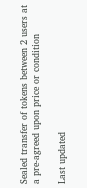Sealed transfer of tokens between 2 users at a pre-agreed upon price or condition

Last updated